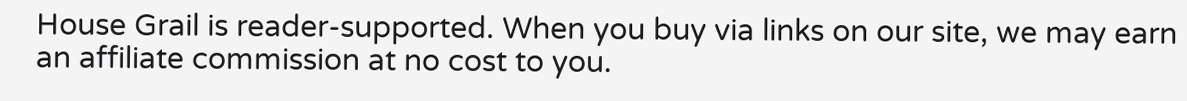House Grail is reader-supported. When you buy via links on our site, we may earn an affiliate commission at no cost to you.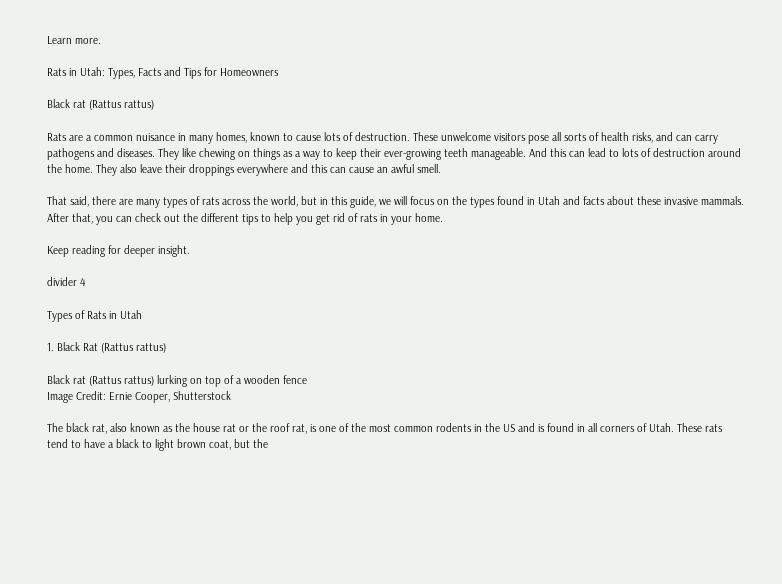Learn more.

Rats in Utah: Types, Facts and Tips for Homeowners

Black rat (Rattus rattus)

Rats are a common nuisance in many homes, known to cause lots of destruction. These unwelcome visitors pose all sorts of health risks, and can carry pathogens and diseases. They like chewing on things as a way to keep their ever-growing teeth manageable. And this can lead to lots of destruction around the home. They also leave their droppings everywhere and this can cause an awful smell.

That said, there are many types of rats across the world, but in this guide, we will focus on the types found in Utah and facts about these invasive mammals. After that, you can check out the different tips to help you get rid of rats in your home.

Keep reading for deeper insight.

divider 4

Types of Rats in Utah

1. Black Rat (Rattus rattus)

Black rat (Rattus rattus) lurking on top of a wooden fence
Image Credit: Ernie Cooper, Shutterstock

The black rat, also known as the house rat or the roof rat, is one of the most common rodents in the US and is found in all corners of Utah. These rats tend to have a black to light brown coat, but the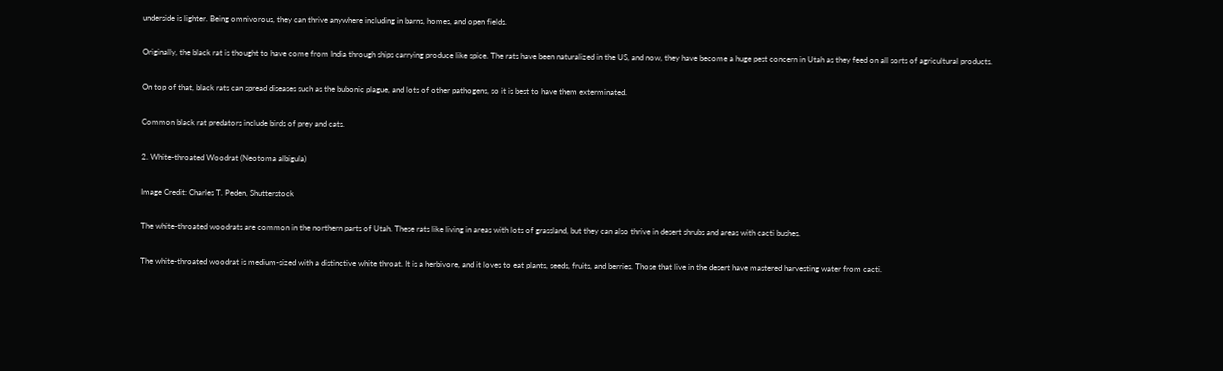underside is lighter. Being omnivorous, they can thrive anywhere including in barns, homes, and open fields.

Originally, the black rat is thought to have come from India through ships carrying produce like spice. The rats have been naturalized in the US, and now, they have become a huge pest concern in Utah as they feed on all sorts of agricultural products.

On top of that, black rats can spread diseases such as the bubonic plague, and lots of other pathogens, so it is best to have them exterminated.

Common black rat predators include birds of prey and cats.

2. White-throated Woodrat (Neotoma albigula)

Image Credit: Charles T. Peden, Shutterstock

The white-throated woodrats are common in the northern parts of Utah. These rats like living in areas with lots of grassland, but they can also thrive in desert shrubs and areas with cacti bushes.

The white-throated woodrat is medium-sized with a distinctive white throat. It is a herbivore, and it loves to eat plants, seeds, fruits, and berries. Those that live in the desert have mastered harvesting water from cacti.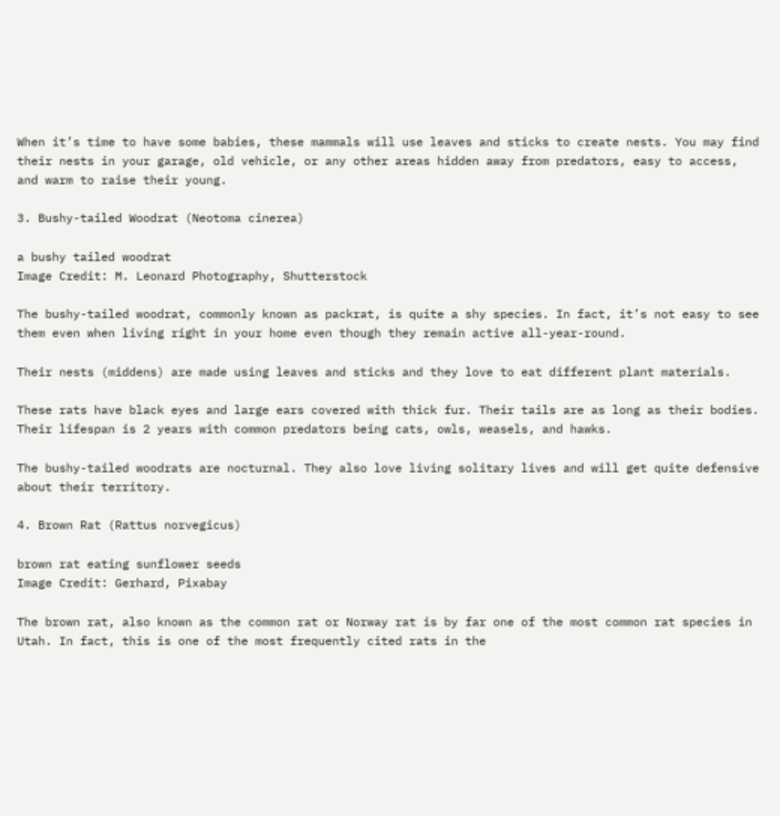When it’s time to have some babies, these mammals will use leaves and sticks to create nests. You may find their nests in your garage, old vehicle, or any other areas hidden away from predators, easy to access, and warm to raise their young.

3. Bushy-tailed Woodrat (Neotoma cinerea)

a bushy tailed woodrat
Image Credit: M. Leonard Photography, Shutterstock

The bushy-tailed woodrat, commonly known as packrat, is quite a shy species. In fact, it’s not easy to see them even when living right in your home even though they remain active all-year-round.

Their nests (middens) are made using leaves and sticks and they love to eat different plant materials.

These rats have black eyes and large ears covered with thick fur. Their tails are as long as their bodies. Their lifespan is 2 years with common predators being cats, owls, weasels, and hawks.

The bushy-tailed woodrats are nocturnal. They also love living solitary lives and will get quite defensive about their territory.

4. Brown Rat (Rattus norvegicus)

brown rat eating sunflower seeds
Image Credit: Gerhard, Pixabay

The brown rat, also known as the common rat or Norway rat is by far one of the most common rat species in Utah. In fact, this is one of the most frequently cited rats in the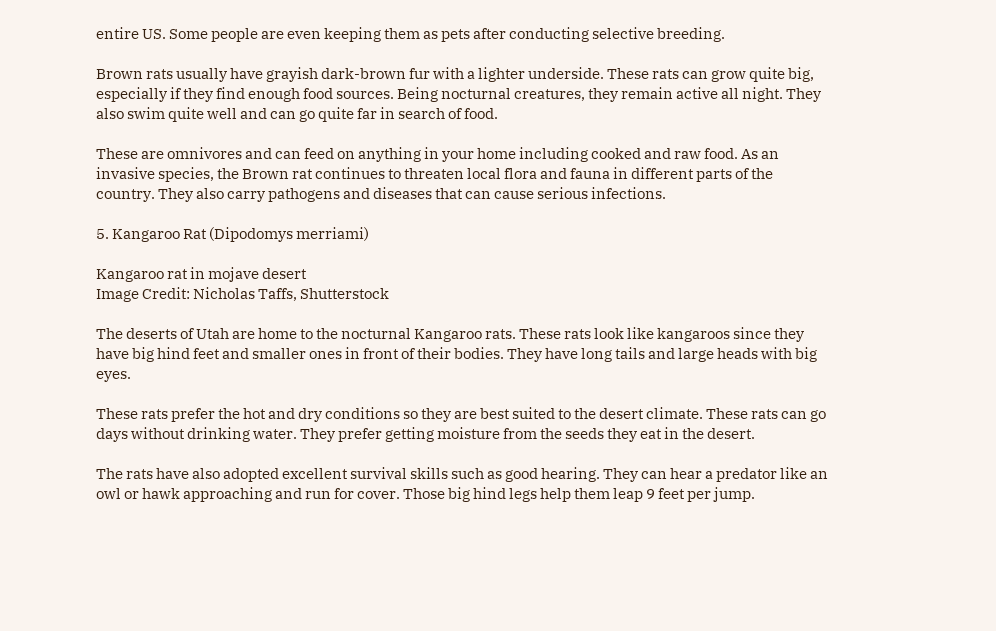entire US. Some people are even keeping them as pets after conducting selective breeding.

Brown rats usually have grayish dark-brown fur with a lighter underside. These rats can grow quite big, especially if they find enough food sources. Being nocturnal creatures, they remain active all night. They also swim quite well and can go quite far in search of food.

These are omnivores and can feed on anything in your home including cooked and raw food. As an invasive species, the Brown rat continues to threaten local flora and fauna in different parts of the country. They also carry pathogens and diseases that can cause serious infections.

5. Kangaroo Rat (Dipodomys merriami)

Kangaroo rat in mojave desert
Image Credit: Nicholas Taffs, Shutterstock

The deserts of Utah are home to the nocturnal Kangaroo rats. These rats look like kangaroos since they have big hind feet and smaller ones in front of their bodies. They have long tails and large heads with big eyes.

These rats prefer the hot and dry conditions so they are best suited to the desert climate. These rats can go days without drinking water. They prefer getting moisture from the seeds they eat in the desert.

The rats have also adopted excellent survival skills such as good hearing. They can hear a predator like an owl or hawk approaching and run for cover. Those big hind legs help them leap 9 feet per jump.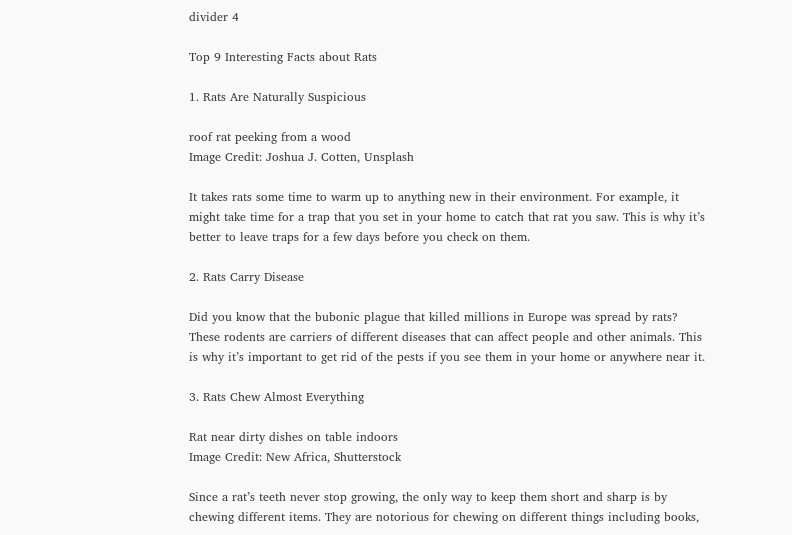divider 4

Top 9 Interesting Facts about Rats

1. Rats Are Naturally Suspicious

roof rat peeking from a wood
Image Credit: Joshua J. Cotten, Unsplash

It takes rats some time to warm up to anything new in their environment. For example, it might take time for a trap that you set in your home to catch that rat you saw. This is why it’s better to leave traps for a few days before you check on them.

2. Rats Carry Disease

Did you know that the bubonic plague that killed millions in Europe was spread by rats? These rodents are carriers of different diseases that can affect people and other animals. This is why it’s important to get rid of the pests if you see them in your home or anywhere near it.

3. Rats Chew Almost Everything

Rat near dirty dishes on table indoors
Image Credit: New Africa, Shutterstock

Since a rat’s teeth never stop growing, the only way to keep them short and sharp is by chewing different items. They are notorious for chewing on different things including books,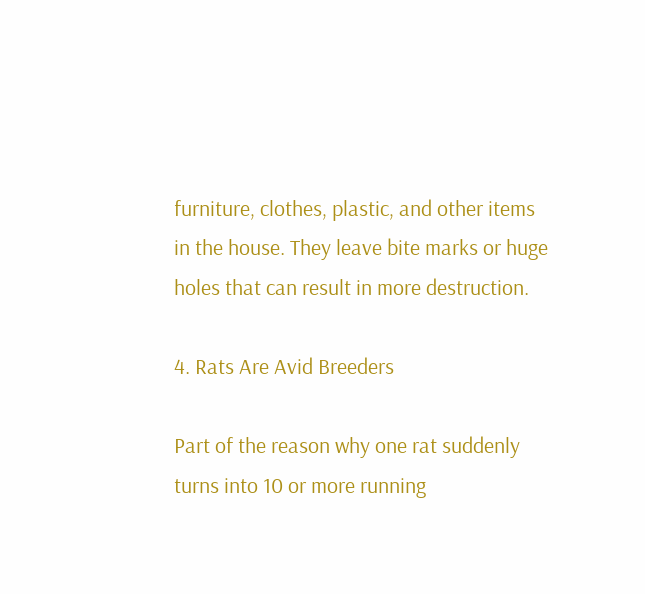furniture, clothes, plastic, and other items in the house. They leave bite marks or huge holes that can result in more destruction.

4. Rats Are Avid Breeders

Part of the reason why one rat suddenly turns into 10 or more running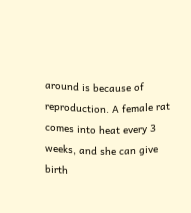around is because of reproduction. A female rat comes into heat every 3 weeks, and she can give birth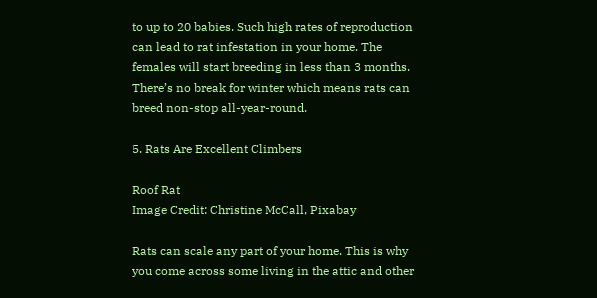to up to 20 babies. Such high rates of reproduction can lead to rat infestation in your home. The females will start breeding in less than 3 months. There’s no break for winter which means rats can breed non-stop all-year-round.

5. Rats Are Excellent Climbers

Roof Rat
Image Credit: Christine McCall, Pixabay

Rats can scale any part of your home. This is why you come across some living in the attic and other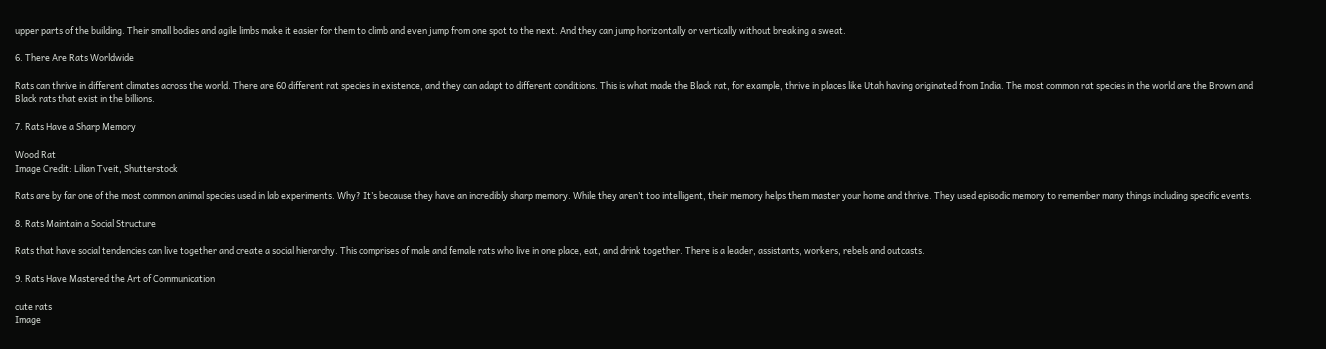upper parts of the building. Their small bodies and agile limbs make it easier for them to climb and even jump from one spot to the next. And they can jump horizontally or vertically without breaking a sweat.

6. There Are Rats Worldwide

Rats can thrive in different climates across the world. There are 60 different rat species in existence, and they can adapt to different conditions. This is what made the Black rat, for example, thrive in places like Utah having originated from India. The most common rat species in the world are the Brown and Black rats that exist in the billions.

7. Rats Have a Sharp Memory

Wood Rat
Image Credit: Lilian Tveit, Shutterstock

Rats are by far one of the most common animal species used in lab experiments. Why? It’s because they have an incredibly sharp memory. While they aren’t too intelligent, their memory helps them master your home and thrive. They used episodic memory to remember many things including specific events.

8. Rats Maintain a Social Structure

Rats that have social tendencies can live together and create a social hierarchy. This comprises of male and female rats who live in one place, eat, and drink together. There is a leader, assistants, workers, rebels and outcasts.

9. Rats Have Mastered the Art of Communication

cute rats
Image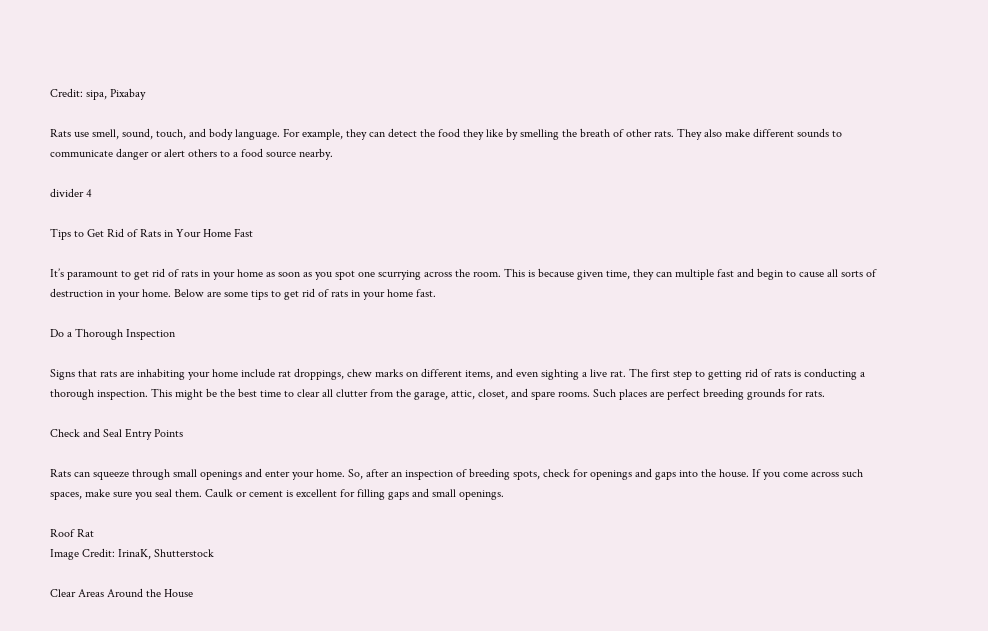Credit: sipa, Pixabay

Rats use smell, sound, touch, and body language. For example, they can detect the food they like by smelling the breath of other rats. They also make different sounds to communicate danger or alert others to a food source nearby.

divider 4

Tips to Get Rid of Rats in Your Home Fast

It’s paramount to get rid of rats in your home as soon as you spot one scurrying across the room. This is because given time, they can multiple fast and begin to cause all sorts of destruction in your home. Below are some tips to get rid of rats in your home fast.

Do a Thorough Inspection

Signs that rats are inhabiting your home include rat droppings, chew marks on different items, and even sighting a live rat. The first step to getting rid of rats is conducting a thorough inspection. This might be the best time to clear all clutter from the garage, attic, closet, and spare rooms. Such places are perfect breeding grounds for rats.

Check and Seal Entry Points

Rats can squeeze through small openings and enter your home. So, after an inspection of breeding spots, check for openings and gaps into the house. If you come across such spaces, make sure you seal them. Caulk or cement is excellent for filling gaps and small openings.

Roof Rat
Image Credit: IrinaK, Shutterstock

Clear Areas Around the House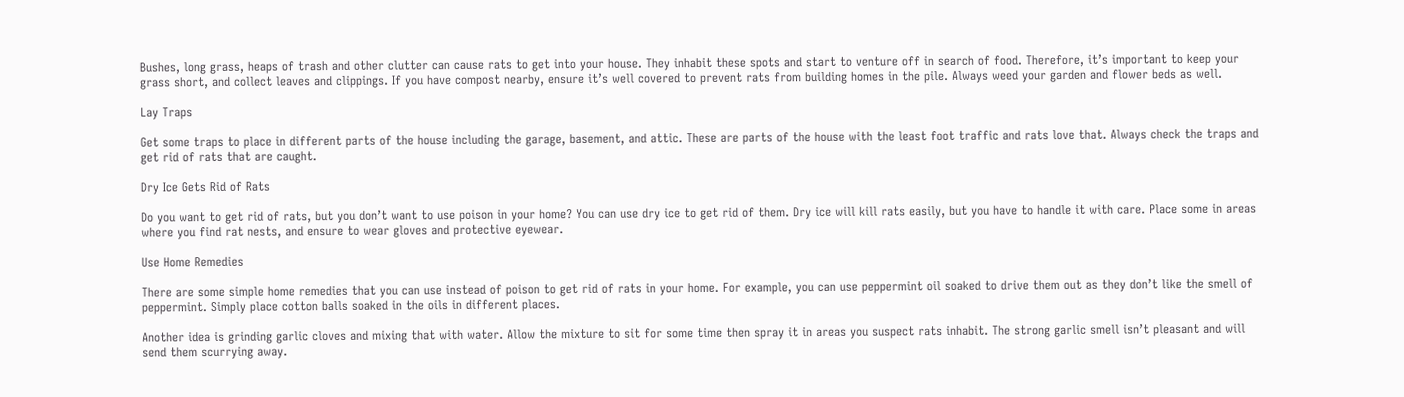Bushes, long grass, heaps of trash and other clutter can cause rats to get into your house. They inhabit these spots and start to venture off in search of food. Therefore, it’s important to keep your grass short, and collect leaves and clippings. If you have compost nearby, ensure it’s well covered to prevent rats from building homes in the pile. Always weed your garden and flower beds as well.

Lay Traps

Get some traps to place in different parts of the house including the garage, basement, and attic. These are parts of the house with the least foot traffic and rats love that. Always check the traps and get rid of rats that are caught.

Dry Ice Gets Rid of Rats

Do you want to get rid of rats, but you don’t want to use poison in your home? You can use dry ice to get rid of them. Dry ice will kill rats easily, but you have to handle it with care. Place some in areas where you find rat nests, and ensure to wear gloves and protective eyewear.

Use Home Remedies

There are some simple home remedies that you can use instead of poison to get rid of rats in your home. For example, you can use peppermint oil soaked to drive them out as they don’t like the smell of peppermint. Simply place cotton balls soaked in the oils in different places.

Another idea is grinding garlic cloves and mixing that with water. Allow the mixture to sit for some time then spray it in areas you suspect rats inhabit. The strong garlic smell isn’t pleasant and will send them scurrying away.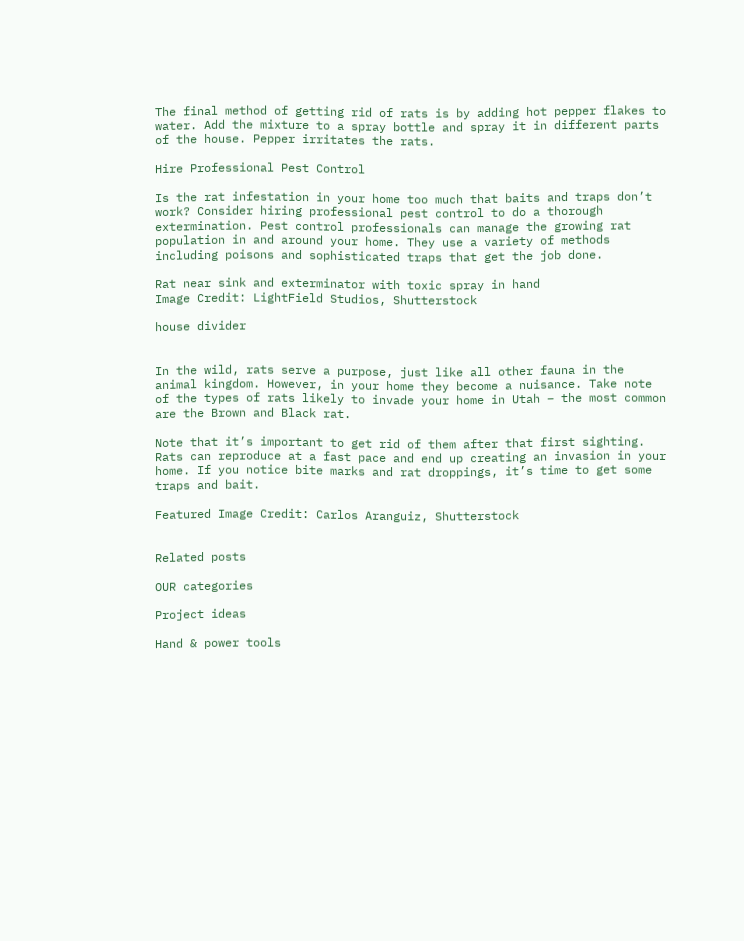The final method of getting rid of rats is by adding hot pepper flakes to water. Add the mixture to a spray bottle and spray it in different parts of the house. Pepper irritates the rats.

Hire Professional Pest Control

Is the rat infestation in your home too much that baits and traps don’t work? Consider hiring professional pest control to do a thorough extermination. Pest control professionals can manage the growing rat population in and around your home. They use a variety of methods including poisons and sophisticated traps that get the job done.

Rat near sink and exterminator with toxic spray in hand
Image Credit: LightField Studios, Shutterstock

house divider


In the wild, rats serve a purpose, just like all other fauna in the animal kingdom. However, in your home they become a nuisance. Take note of the types of rats likely to invade your home in Utah – the most common are the Brown and Black rat.

Note that it’s important to get rid of them after that first sighting. Rats can reproduce at a fast pace and end up creating an invasion in your home. If you notice bite marks and rat droppings, it’s time to get some traps and bait.

Featured Image Credit: Carlos Aranguiz, Shutterstock


Related posts

OUR categories

Project ideas

Hand & power tools